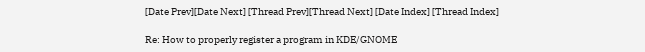[Date Prev][Date Next] [Thread Prev][Thread Next] [Date Index] [Thread Index]

Re: How to properly register a program in KDE/GNOME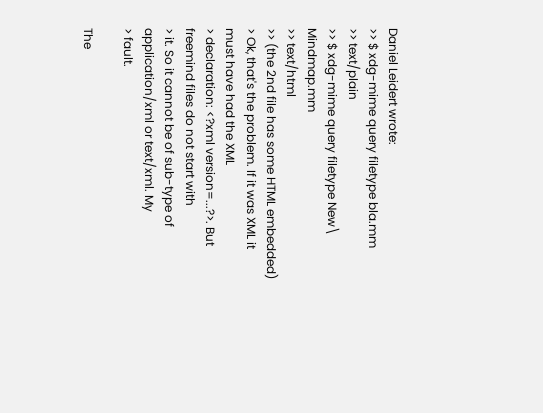Daniel Leidert wrote:
>> $ xdg-mime query filetype bla.mm
>> text/plain
>> $ xdg-mime query filetype New\ Mindmap.mm
>> text/html
>> (the 2nd file has some HTML embedded)
> Ok, that's the problem. If it was XML it must have had the XML
> declaration: <?xml version=...?>. But freemind files do not start with
> it. So it cannot be of sub-type of application/xml or text/xml. My
> fault.

The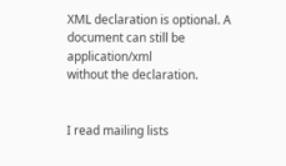XML declaration is optional. A document can still be application/xml
without the declaration.


I read mailing lists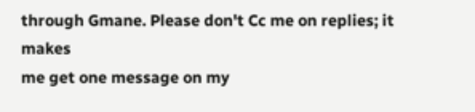through Gmane. Please don't Cc me on replies; it makes
me get one message on my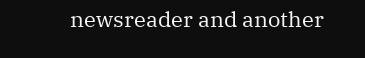newsreader and another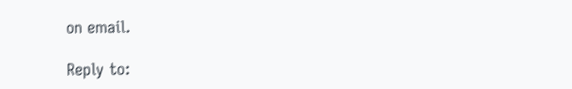on email.

Reply to: